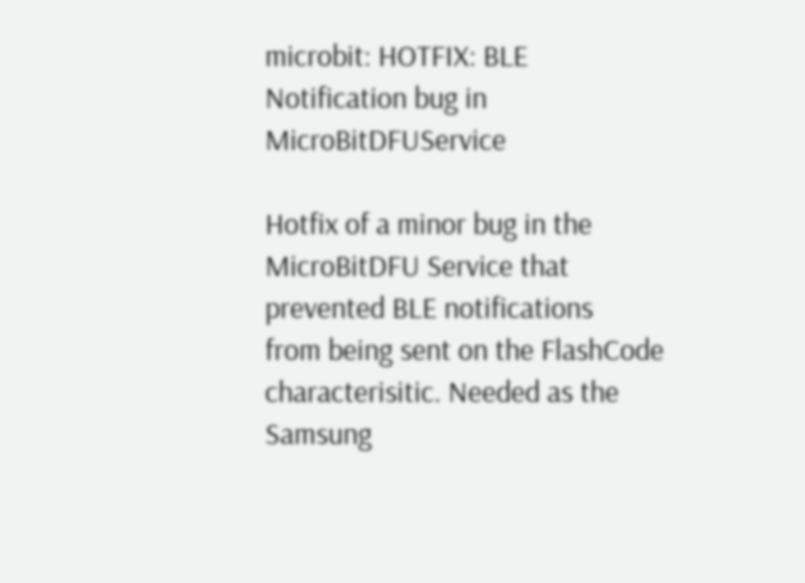microbit: HOTFIX: BLE Notification bug in MicroBitDFUService

Hotfix of a minor bug in the MicroBitDFU Service that prevented BLE notifications
from being sent on the FlashCode characterisitic. Needed as the Samsung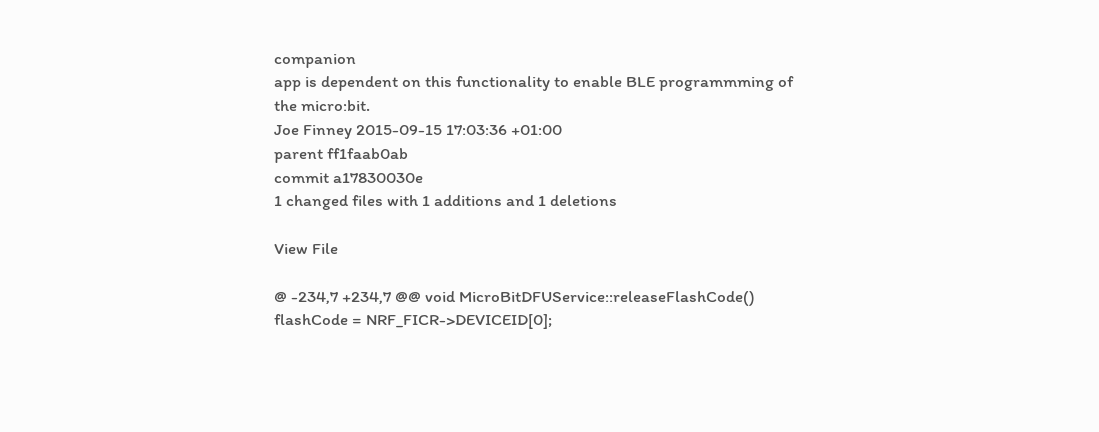companion
app is dependent on this functionality to enable BLE programmming of the micro:bit.
Joe Finney 2015-09-15 17:03:36 +01:00
parent ff1faab0ab
commit a17830030e
1 changed files with 1 additions and 1 deletions

View File

@ -234,7 +234,7 @@ void MicroBitDFUService::releaseFlashCode()
flashCode = NRF_FICR->DEVICEID[0];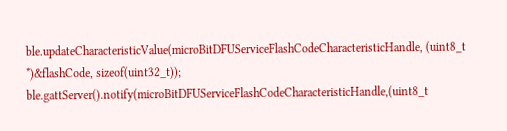ble.updateCharacteristicValue(microBitDFUServiceFlashCodeCharacteristicHandle, (uint8_t *)&flashCode, sizeof(uint32_t));
ble.gattServer().notify(microBitDFUServiceFlashCodeCharacteristicHandle,(uint8_t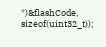*)&flashCode, sizeof(uint32_t));